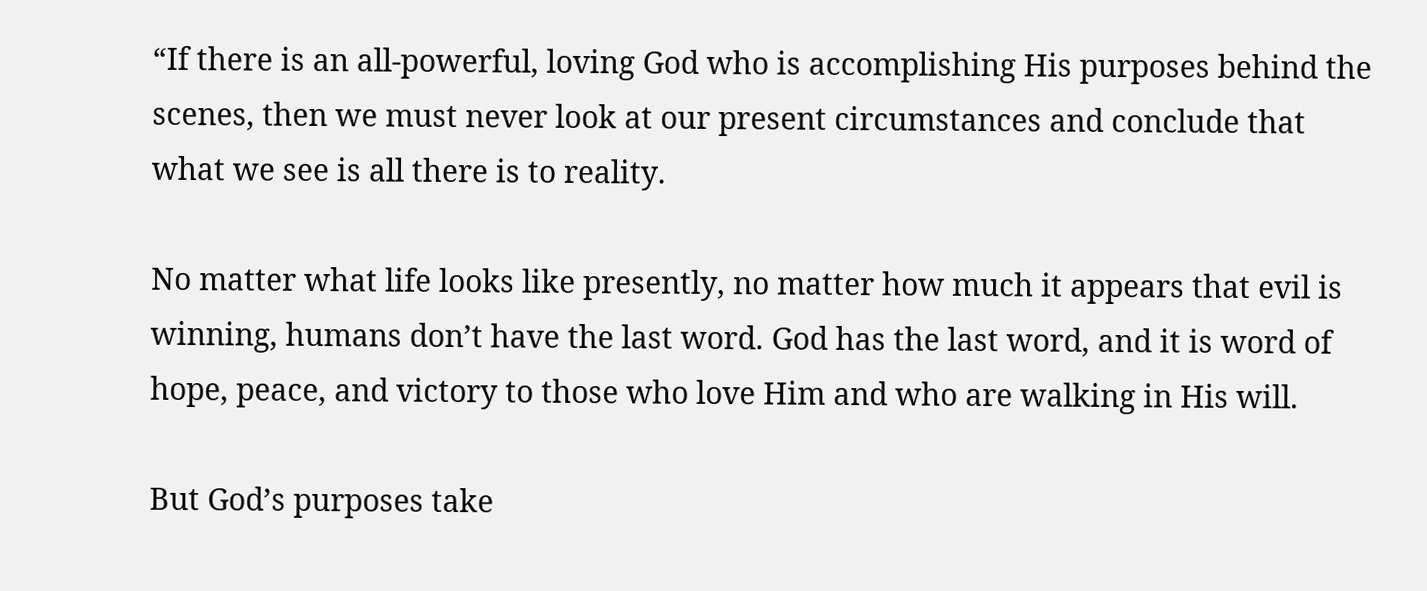“If there is an all-powerful, loving God who is accomplishing His purposes behind the scenes, then we must never look at our present circumstances and conclude that what we see is all there is to reality.

No matter what life looks like presently, no matter how much it appears that evil is winning, humans don’t have the last word. God has the last word, and it is word of hope, peace, and victory to those who love Him and who are walking in His will.

But God’s purposes take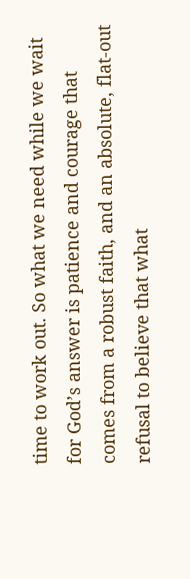time to work out. So what we need while we wait for God’s answer is patience and courage that comes from a robust faith, and an absolute, flat-out refusal to believe that what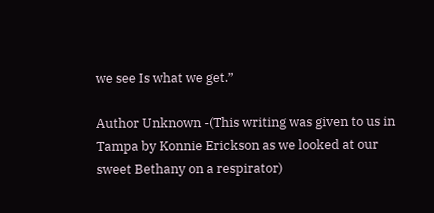we see Is what we get.”

Author Unknown -(This writing was given to us in Tampa by Konnie Erickson as we looked at our sweet Bethany on a respirator)